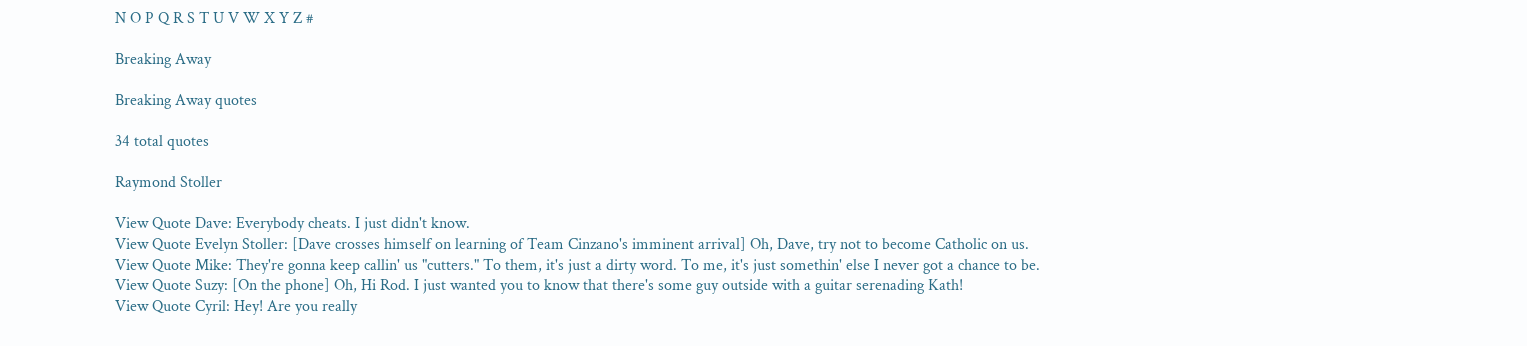N O P Q R S T U V W X Y Z #

Breaking Away

Breaking Away quotes

34 total quotes

Raymond Stoller

View Quote Dave: Everybody cheats. I just didn't know.
View Quote Evelyn Stoller: [Dave crosses himself on learning of Team Cinzano's imminent arrival] Oh, Dave, try not to become Catholic on us.
View Quote Mike: They're gonna keep callin' us "cutters." To them, it's just a dirty word. To me, it's just somethin' else I never got a chance to be.
View Quote Suzy: [On the phone] Oh, Hi Rod. I just wanted you to know that there's some guy outside with a guitar serenading Kath!
View Quote Cyril: Hey! Are you really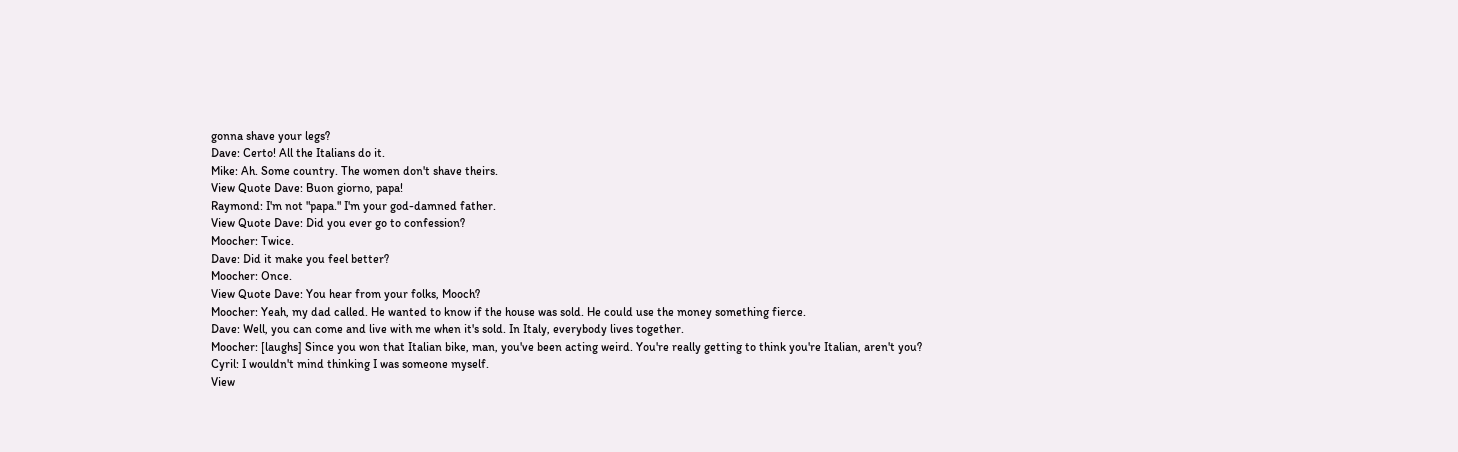gonna shave your legs?
Dave: Certo! All the Italians do it.
Mike: Ah. Some country. The women don't shave theirs.
View Quote Dave: Buon giorno, papa!
Raymond: I'm not "papa." I'm your god-damned father.
View Quote Dave: Did you ever go to confession?
Moocher: Twice.
Dave: Did it make you feel better?
Moocher: Once.
View Quote Dave: You hear from your folks, Mooch?
Moocher: Yeah, my dad called. He wanted to know if the house was sold. He could use the money something fierce.
Dave: Well, you can come and live with me when it's sold. In Italy, everybody lives together.
Moocher: [laughs] Since you won that Italian bike, man, you've been acting weird. You're really getting to think you're Italian, aren't you?
Cyril: I wouldn't mind thinking I was someone myself.
View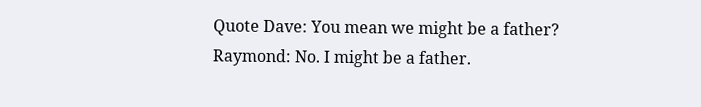Quote Dave: You mean we might be a father?
Raymond: No. I might be a father.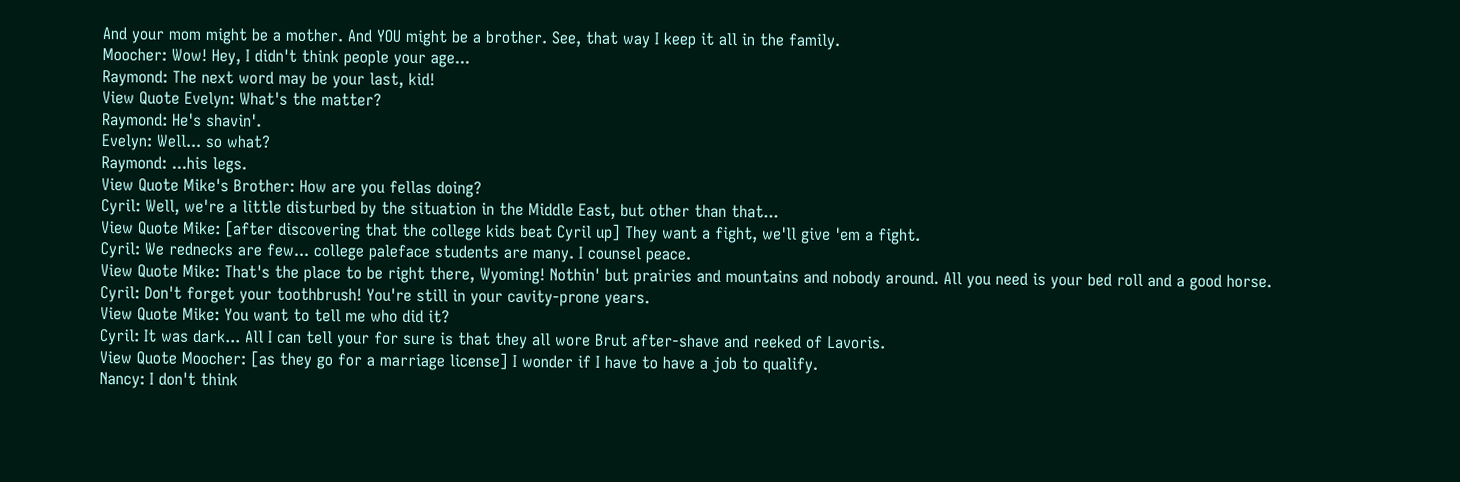And your mom might be a mother. And YOU might be a brother. See, that way I keep it all in the family.
Moocher: Wow! Hey, I didn't think people your age...
Raymond: The next word may be your last, kid!
View Quote Evelyn: What's the matter?
Raymond: He's shavin'.
Evelyn: Well... so what?
Raymond: ...his legs.
View Quote Mike's Brother: How are you fellas doing?
Cyril: Well, we're a little disturbed by the situation in the Middle East, but other than that...
View Quote Mike: [after discovering that the college kids beat Cyril up] They want a fight, we'll give 'em a fight.
Cyril: We rednecks are few... college paleface students are many. I counsel peace.
View Quote Mike: That's the place to be right there, Wyoming! Nothin' but prairies and mountains and nobody around. All you need is your bed roll and a good horse.
Cyril: Don't forget your toothbrush! You're still in your cavity-prone years.
View Quote Mike: You want to tell me who did it?
Cyril: It was dark... All I can tell your for sure is that they all wore Brut after-shave and reeked of Lavoris.
View Quote Moocher: [as they go for a marriage license] I wonder if I have to have a job to qualify.
Nancy: I don't think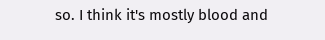so. I think it's mostly blood and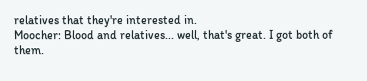relatives that they're interested in.
Moocher: Blood and relatives... well, that's great. I got both of them.